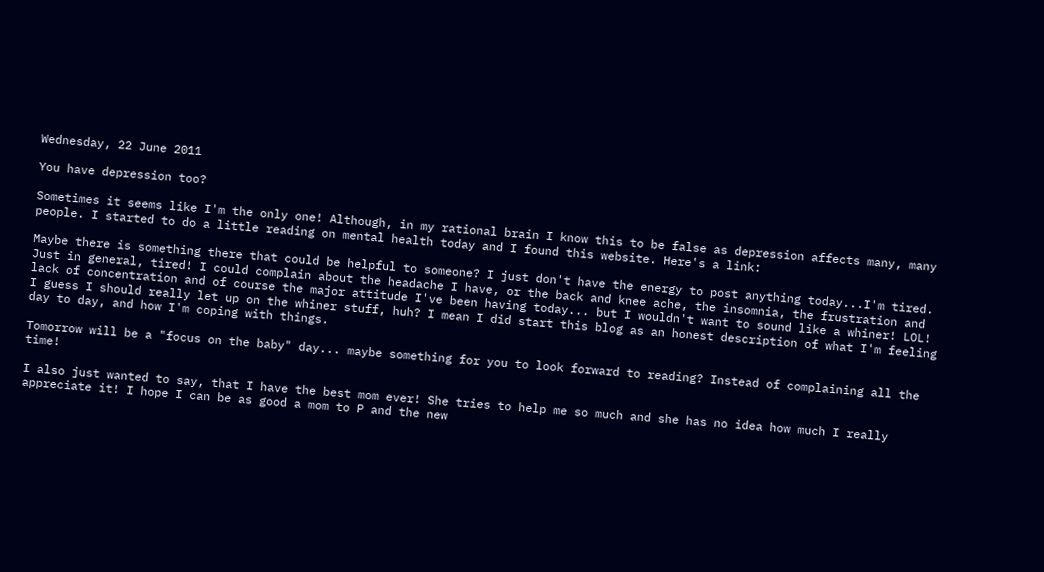Wednesday, 22 June 2011

You have depression too?

Sometimes it seems like I'm the only one! Although, in my rational brain I know this to be false as depression affects many, many people. I started to do a little reading on mental health today and I found this website. Here's a link:

Maybe there is something there that could be helpful to someone? I just don't have the energy to post anything today...I'm tired. Just in general, tired! I could complain about the headache I have, or the back and knee ache, the insomnia, the frustration and lack of concentration and of course the major attitude I've been having today... but I wouldn't want to sound like a whiner! LOL! I guess I should really let up on the whiner stuff, huh? I mean I did start this blog as an honest description of what I'm feeling day to day, and how I'm coping with things.

Tomorrow will be a "focus on the baby" day... maybe something for you to look forward to reading? Instead of complaining all the time!

I also just wanted to say, that I have the best mom ever! She tries to help me so much and she has no idea how much I really appreciate it! I hope I can be as good a mom to P and the new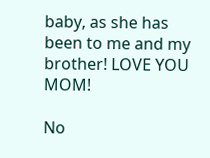baby, as she has been to me and my brother! LOVE YOU MOM!

No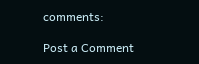comments:

Post a Comment